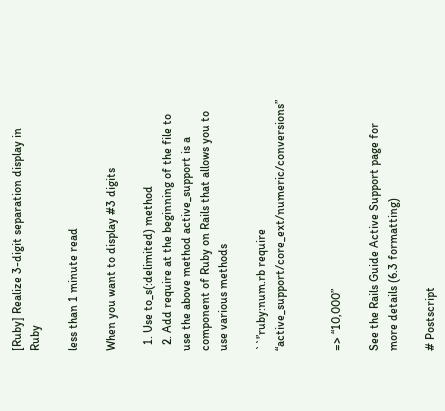[Ruby] Realize 3-digit separation display in Ruby

less than 1 minute read

When you want to display #3 digits

  1. Use to_s(:delimited) method
  2. Add require at the beginning of the file to use the above method active_support is a component of Ruby on Rails that allows you to use various methods

``'’ruby:num.rb require “active_support/core_ext/numeric/conversions”


=> “10,000”

See the Rails Guide Active Support page for more details (6.3 formatting)

# Postscript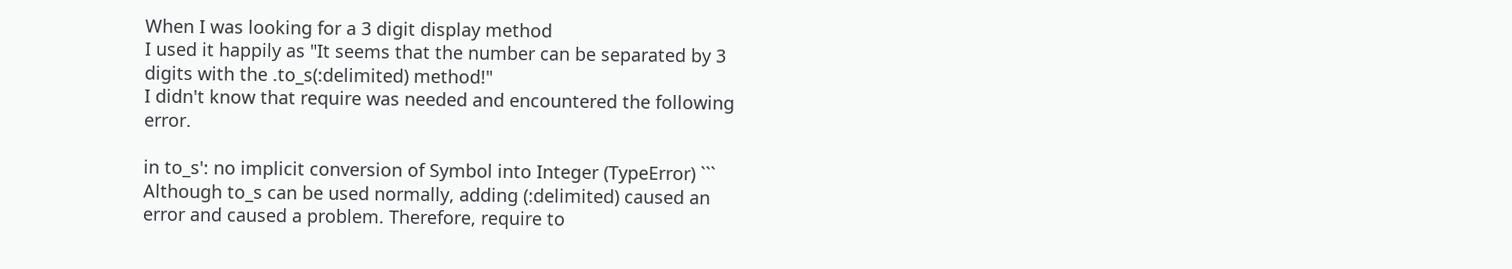When I was looking for a 3 digit display method
I used it happily as "It seems that the number can be separated by 3 digits with the .to_s(:delimited) method!"
I didn't know that require was needed and encountered the following error.

in to_s': no implicit conversion of Symbol into Integer (TypeError) ``` Although to_s can be used normally, adding (:delimited) caused an error and caused a problem. Therefore, require to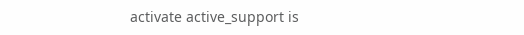activate active_support is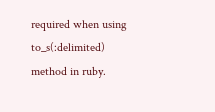required when using to_s(:delimited) method in ruby.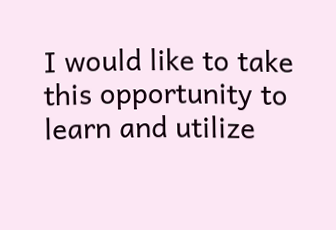I would like to take this opportunity to learn and utilize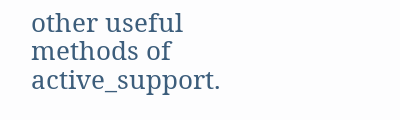other useful methods of active_support.